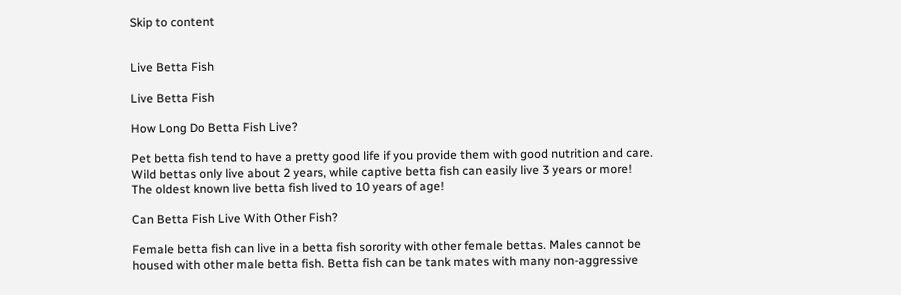Skip to content


Live Betta Fish

Live Betta Fish

How Long Do Betta Fish Live?

Pet betta fish tend to have a pretty good life if you provide them with good nutrition and care. Wild bettas only live about 2 years, while captive betta fish can easily live 3 years or more! The oldest known live betta fish lived to 10 years of age!

Can Betta Fish Live With Other Fish?

Female betta fish can live in a betta fish sorority with other female bettas. Males cannot be housed with other male betta fish. Betta fish can be tank mates with many non-aggressive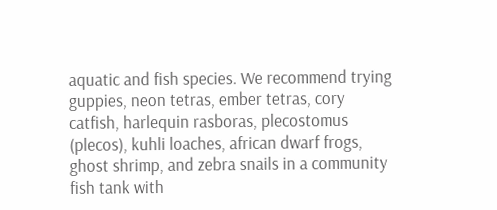aquatic and fish species. We recommend trying guppies, neon tetras, ember tetras, cory catfish, harlequin rasboras, plecostomus (plecos), kuhli loaches, african dwarf frogs, ghost shrimp, and zebra snails in a community fish tank with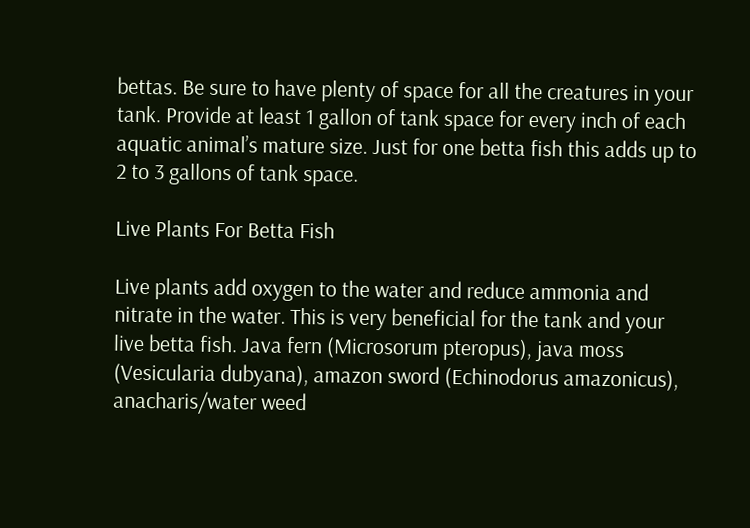bettas. Be sure to have plenty of space for all the creatures in your tank. Provide at least 1 gallon of tank space for every inch of each aquatic animal’s mature size. Just for one betta fish this adds up to 2 to 3 gallons of tank space.

Live Plants For Betta Fish

Live plants add oxygen to the water and reduce ammonia and nitrate in the water. This is very beneficial for the tank and your live betta fish. Java fern (Microsorum pteropus), java moss (Vesicularia dubyana), amazon sword (Echinodorus amazonicus), anacharis/water weed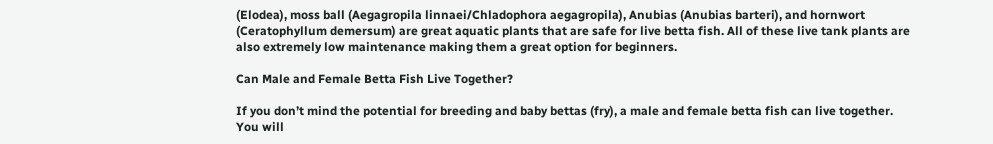(Elodea), moss ball (Aegagropila linnaei/Chladophora aegagropila), Anubias (Anubias barteri), and hornwort (Ceratophyllum demersum) are great aquatic plants that are safe for live betta fish. All of these live tank plants are also extremely low maintenance making them a great option for beginners.

Can Male and Female Betta Fish Live Together?

If you don’t mind the potential for breeding and baby bettas (fry), a male and female betta fish can live together. You will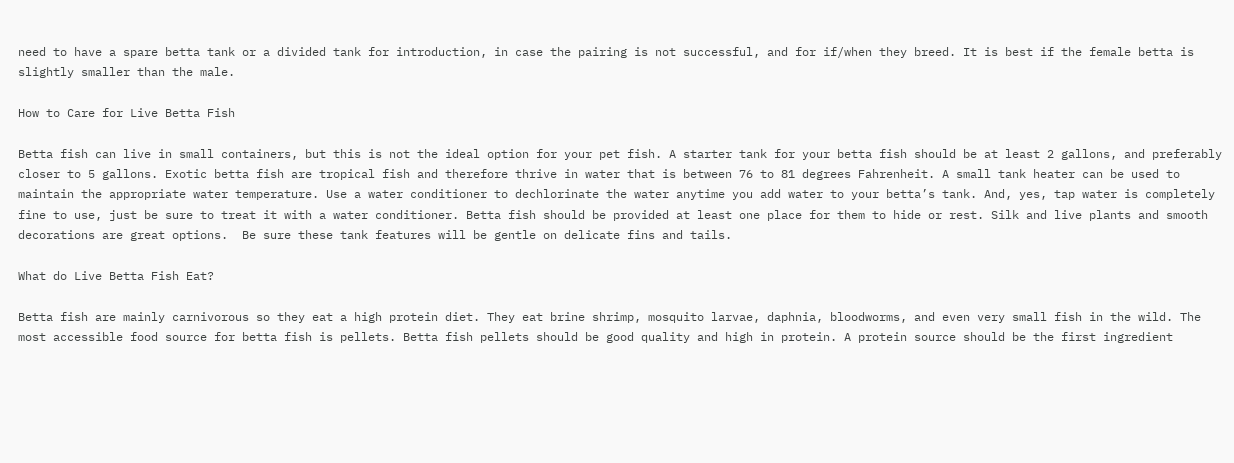need to have a spare betta tank or a divided tank for introduction, in case the pairing is not successful, and for if/when they breed. It is best if the female betta is slightly smaller than the male.

How to Care for Live Betta Fish

Betta fish can live in small containers, but this is not the ideal option for your pet fish. A starter tank for your betta fish should be at least 2 gallons, and preferably closer to 5 gallons. Exotic betta fish are tropical fish and therefore thrive in water that is between 76 to 81 degrees Fahrenheit. A small tank heater can be used to maintain the appropriate water temperature. Use a water conditioner to dechlorinate the water anytime you add water to your betta’s tank. And, yes, tap water is completely fine to use, just be sure to treat it with a water conditioner. Betta fish should be provided at least one place for them to hide or rest. Silk and live plants and smooth decorations are great options.  Be sure these tank features will be gentle on delicate fins and tails.

What do Live Betta Fish Eat?

Betta fish are mainly carnivorous so they eat a high protein diet. They eat brine shrimp, mosquito larvae, daphnia, bloodworms, and even very small fish in the wild. The most accessible food source for betta fish is pellets. Betta fish pellets should be good quality and high in protein. A protein source should be the first ingredient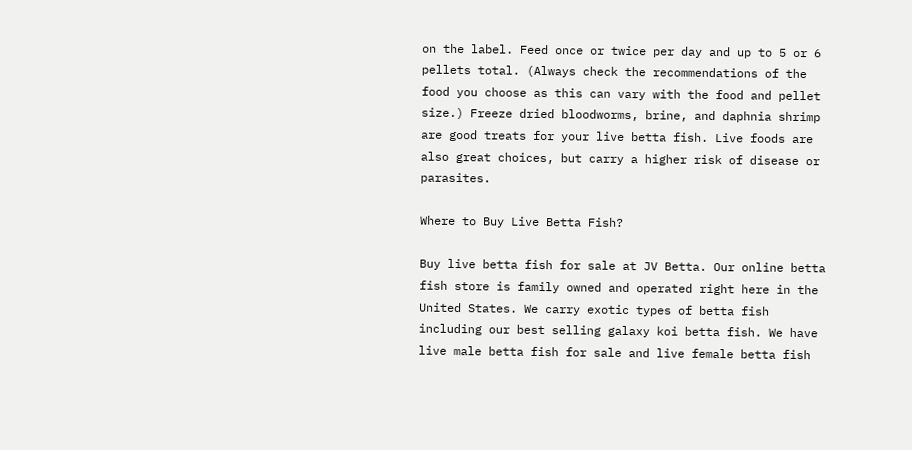on the label. Feed once or twice per day and up to 5 or 6 pellets total. (Always check the recommendations of the food you choose as this can vary with the food and pellet size.) Freeze dried bloodworms, brine, and daphnia shrimp are good treats for your live betta fish. Live foods are also great choices, but carry a higher risk of disease or parasites.

Where to Buy Live Betta Fish?

Buy live betta fish for sale at JV Betta. Our online betta fish store is family owned and operated right here in the United States. We carry exotic types of betta fish including our best selling galaxy koi betta fish. We have live male betta fish for sale and live female betta fish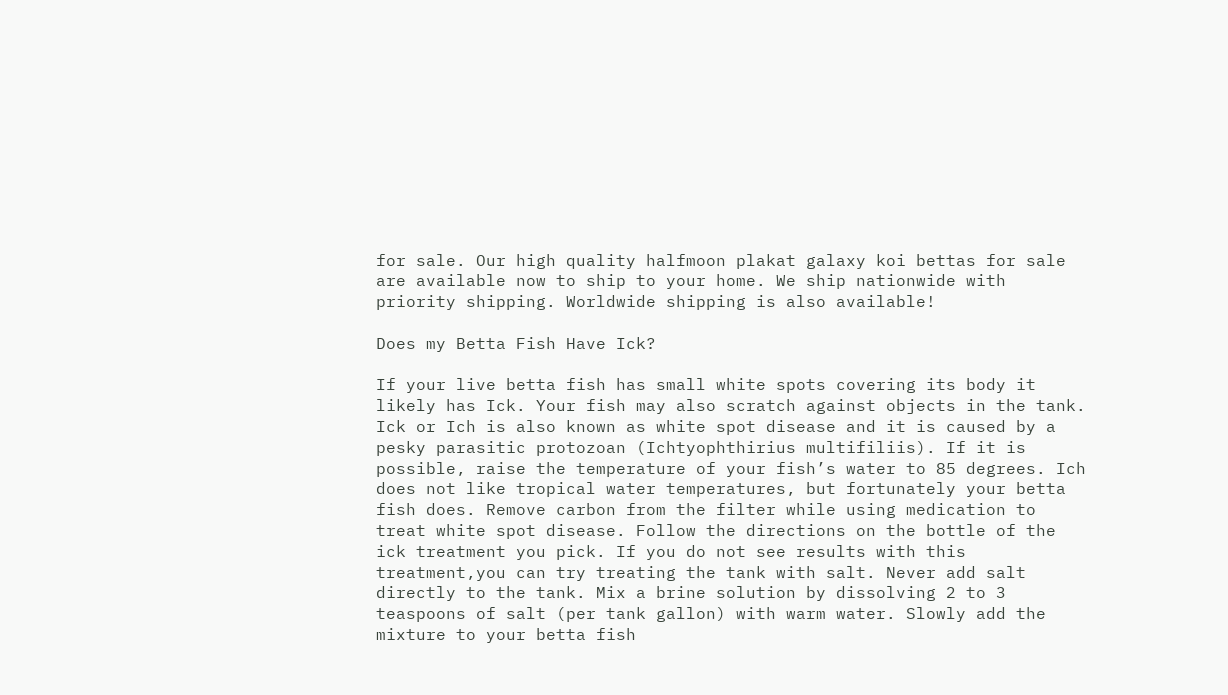for sale. Our high quality halfmoon plakat galaxy koi bettas for sale are available now to ship to your home. We ship nationwide with priority shipping. Worldwide shipping is also available!

Does my Betta Fish Have Ick?

If your live betta fish has small white spots covering its body it likely has Ick. Your fish may also scratch against objects in the tank. Ick or Ich is also known as white spot disease and it is caused by a pesky parasitic protozoan (Ichtyophthirius multifiliis). If it is possible, raise the temperature of your fish’s water to 85 degrees. Ich does not like tropical water temperatures, but fortunately your betta fish does. Remove carbon from the filter while using medication to treat white spot disease. Follow the directions on the bottle of the ick treatment you pick. If you do not see results with this treatment,you can try treating the tank with salt. Never add salt directly to the tank. Mix a brine solution by dissolving 2 to 3 teaspoons of salt (per tank gallon) with warm water. Slowly add the mixture to your betta fish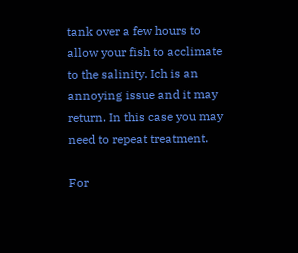tank over a few hours to allow your fish to acclimate to the salinity. Ich is an annoying issue and it may return. In this case you may need to repeat treatment.

For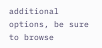additional options, be sure to browse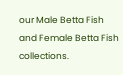our Male Betta Fish and Female Betta Fish collections.